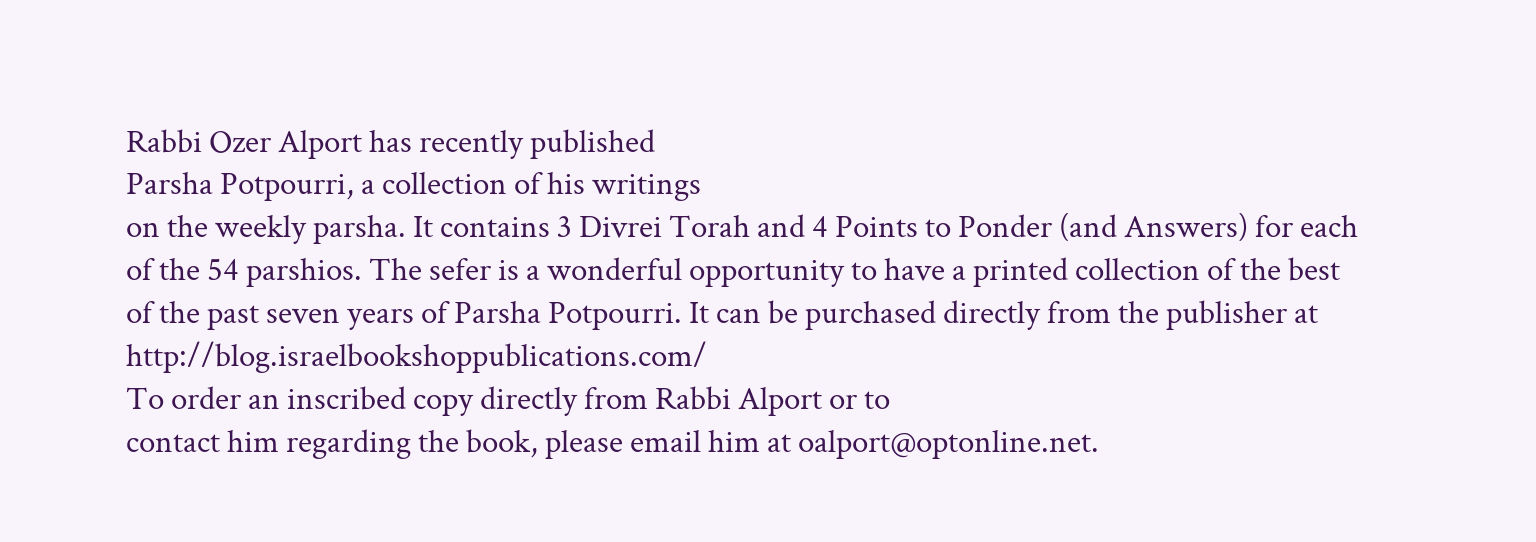Rabbi Ozer Alport has recently published
Parsha Potpourri, a collection of his writings
on the weekly parsha. It contains 3 Divrei Torah and 4 Points to Ponder (and Answers) for each of the 54 parshios. The sefer is a wonderful opportunity to have a printed collection of the best of the past seven years of Parsha Potpourri. It can be purchased directly from the publisher at http://blog.israelbookshoppublications.com/
To order an inscribed copy directly from Rabbi Alport or to
contact him regarding the book, please email him at oalport@optonline.net.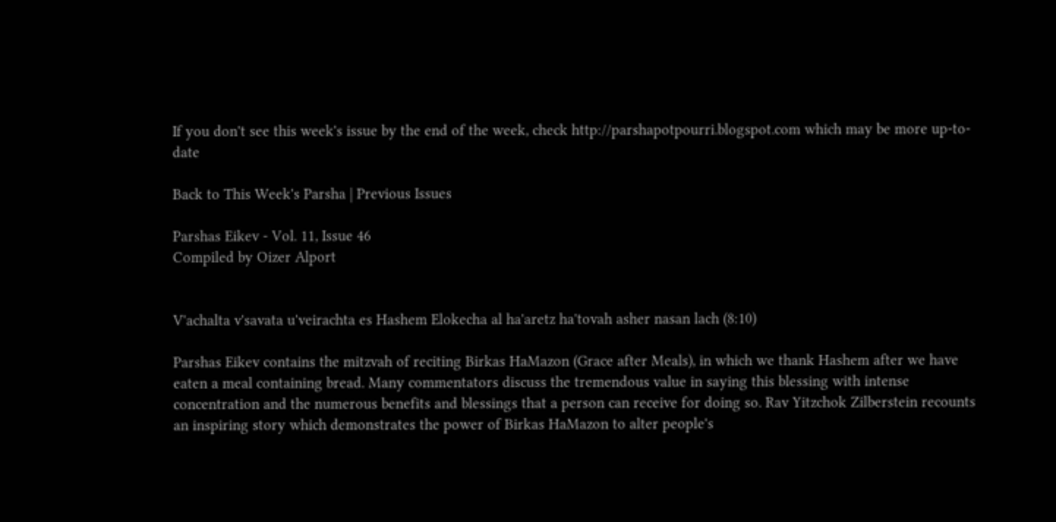If you don't see this week's issue by the end of the week, check http://parshapotpourri.blogspot.com which may be more up-to-date

Back to This Week's Parsha | Previous Issues

Parshas Eikev - Vol. 11, Issue 46
Compiled by Oizer Alport


V'achalta v'savata u'veirachta es Hashem Elokecha al ha'aretz ha'tovah asher nasan lach (8:10)

Parshas Eikev contains the mitzvah of reciting Birkas HaMazon (Grace after Meals), in which we thank Hashem after we have eaten a meal containing bread. Many commentators discuss the tremendous value in saying this blessing with intense concentration and the numerous benefits and blessings that a person can receive for doing so. Rav Yitzchok Zilberstein recounts an inspiring story which demonstrates the power of Birkas HaMazon to alter people's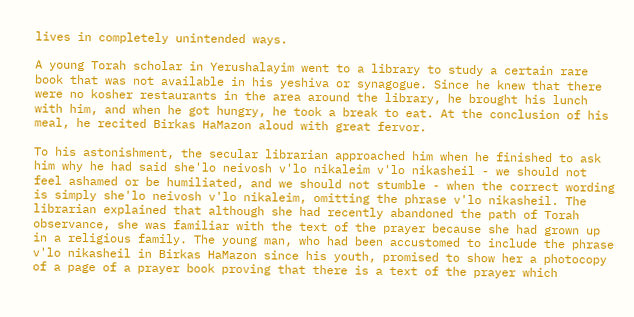lives in completely unintended ways.

A young Torah scholar in Yerushalayim went to a library to study a certain rare book that was not available in his yeshiva or synagogue. Since he knew that there were no kosher restaurants in the area around the library, he brought his lunch with him, and when he got hungry, he took a break to eat. At the conclusion of his meal, he recited Birkas HaMazon aloud with great fervor.

To his astonishment, the secular librarian approached him when he finished to ask him why he had said she'lo neivosh v'lo nikaleim v'lo nikasheil - we should not feel ashamed or be humiliated, and we should not stumble - when the correct wording is simply she'lo neivosh v'lo nikaleim, omitting the phrase v'lo nikasheil. The librarian explained that although she had recently abandoned the path of Torah observance, she was familiar with the text of the prayer because she had grown up in a religious family. The young man, who had been accustomed to include the phrase v'lo nikasheil in Birkas HaMazon since his youth, promised to show her a photocopy of a page of a prayer book proving that there is a text of the prayer which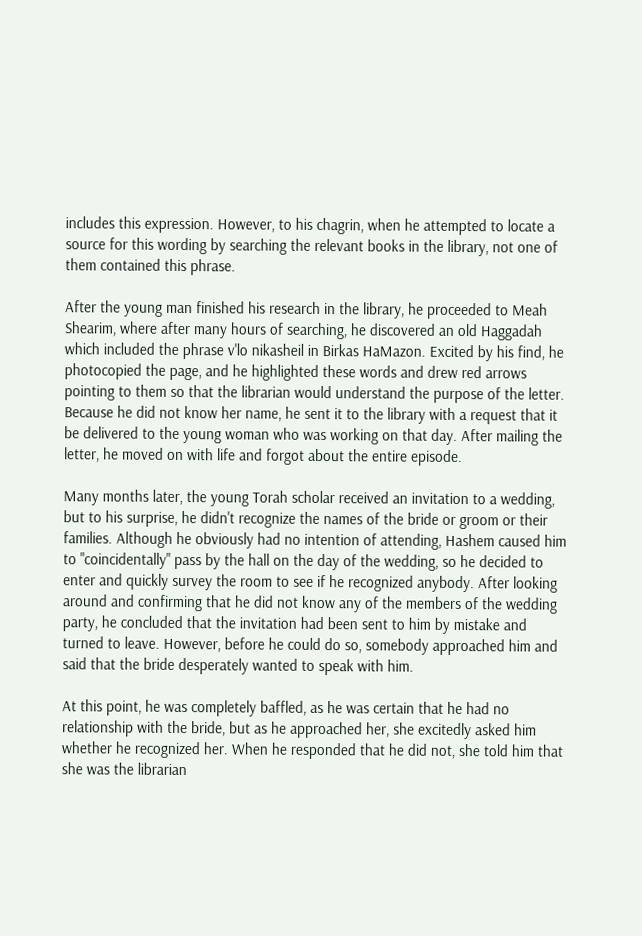includes this expression. However, to his chagrin, when he attempted to locate a source for this wording by searching the relevant books in the library, not one of them contained this phrase.

After the young man finished his research in the library, he proceeded to Meah Shearim, where after many hours of searching, he discovered an old Haggadah which included the phrase v'lo nikasheil in Birkas HaMazon. Excited by his find, he photocopied the page, and he highlighted these words and drew red arrows pointing to them so that the librarian would understand the purpose of the letter. Because he did not know her name, he sent it to the library with a request that it be delivered to the young woman who was working on that day. After mailing the letter, he moved on with life and forgot about the entire episode.

Many months later, the young Torah scholar received an invitation to a wedding, but to his surprise, he didn't recognize the names of the bride or groom or their families. Although he obviously had no intention of attending, Hashem caused him to "coincidentally" pass by the hall on the day of the wedding, so he decided to enter and quickly survey the room to see if he recognized anybody. After looking around and confirming that he did not know any of the members of the wedding party, he concluded that the invitation had been sent to him by mistake and turned to leave. However, before he could do so, somebody approached him and said that the bride desperately wanted to speak with him.

At this point, he was completely baffled, as he was certain that he had no relationship with the bride, but as he approached her, she excitedly asked him whether he recognized her. When he responded that he did not, she told him that she was the librarian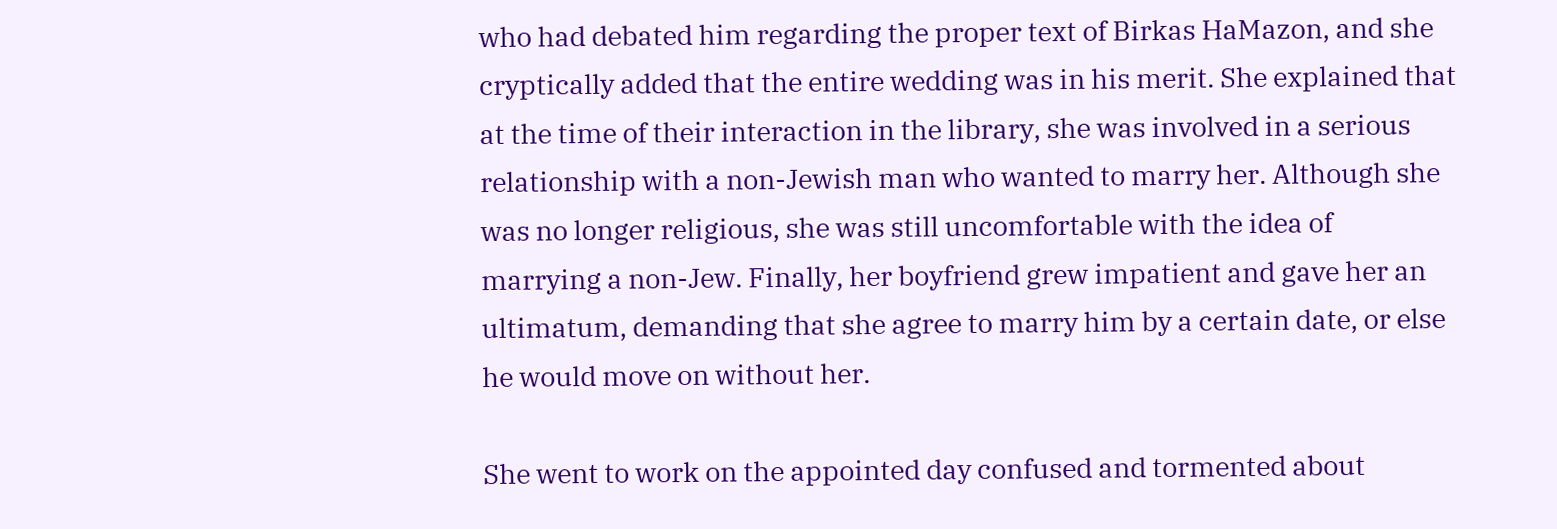who had debated him regarding the proper text of Birkas HaMazon, and she cryptically added that the entire wedding was in his merit. She explained that at the time of their interaction in the library, she was involved in a serious relationship with a non-Jewish man who wanted to marry her. Although she was no longer religious, she was still uncomfortable with the idea of marrying a non-Jew. Finally, her boyfriend grew impatient and gave her an ultimatum, demanding that she agree to marry him by a certain date, or else he would move on without her.

She went to work on the appointed day confused and tormented about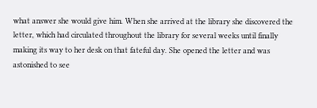what answer she would give him. When she arrived at the library she discovered the letter, which had circulated throughout the library for several weeks until finally making its way to her desk on that fateful day. She opened the letter and was astonished to see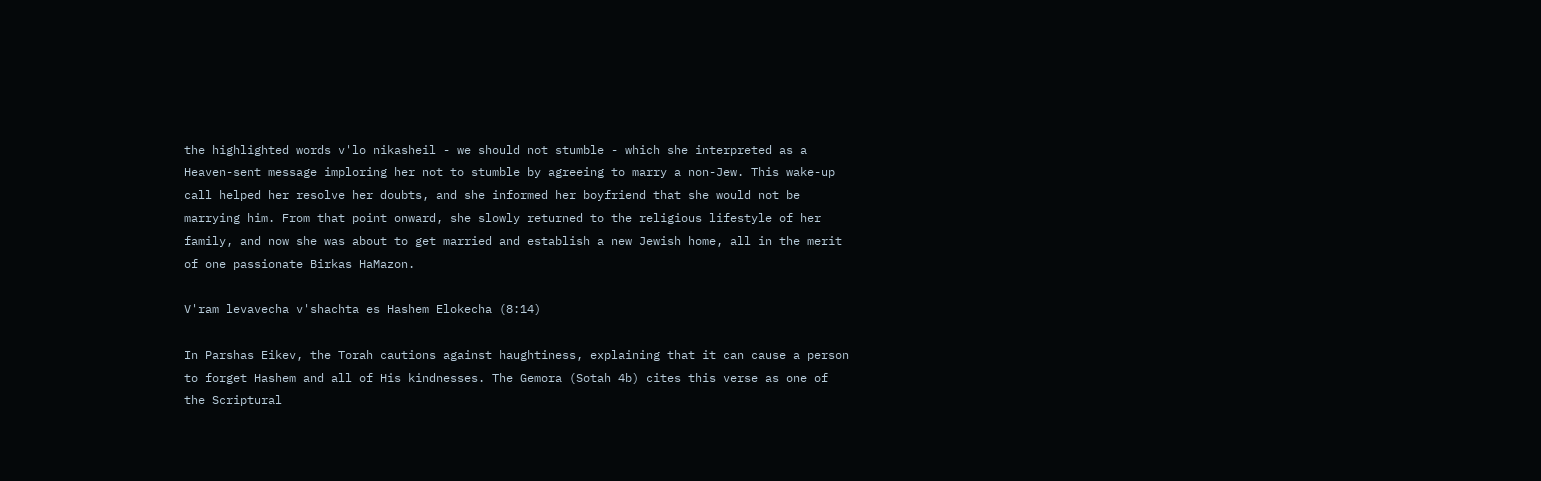the highlighted words v'lo nikasheil - we should not stumble - which she interpreted as a Heaven-sent message imploring her not to stumble by agreeing to marry a non-Jew. This wake-up call helped her resolve her doubts, and she informed her boyfriend that she would not be marrying him. From that point onward, she slowly returned to the religious lifestyle of her family, and now she was about to get married and establish a new Jewish home, all in the merit of one passionate Birkas HaMazon.

V'ram levavecha v'shachta es Hashem Elokecha (8:14)

In Parshas Eikev, the Torah cautions against haughtiness, explaining that it can cause a person to forget Hashem and all of His kindnesses. The Gemora (Sotah 4b) cites this verse as one of the Scriptural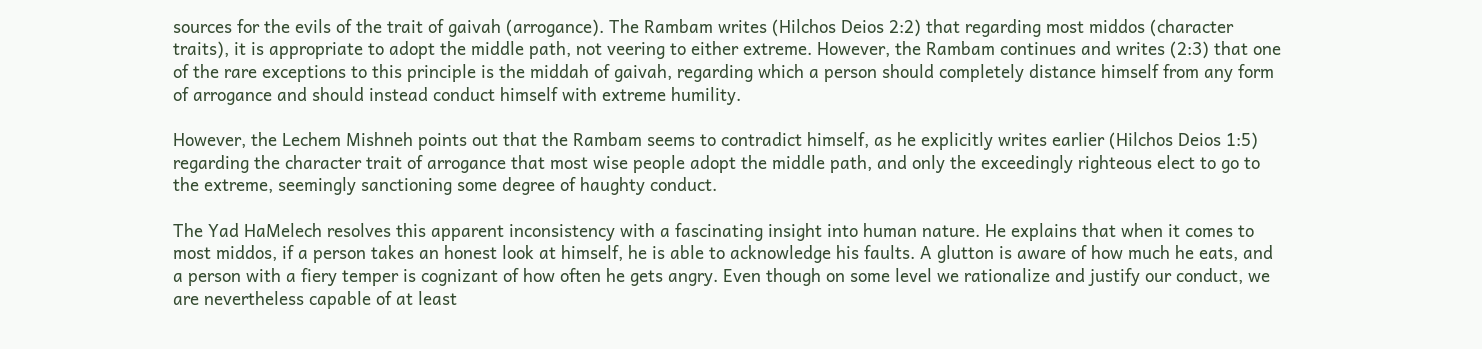sources for the evils of the trait of gaivah (arrogance). The Rambam writes (Hilchos Deios 2:2) that regarding most middos (character traits), it is appropriate to adopt the middle path, not veering to either extreme. However, the Rambam continues and writes (2:3) that one of the rare exceptions to this principle is the middah of gaivah, regarding which a person should completely distance himself from any form of arrogance and should instead conduct himself with extreme humility.

However, the Lechem Mishneh points out that the Rambam seems to contradict himself, as he explicitly writes earlier (Hilchos Deios 1:5) regarding the character trait of arrogance that most wise people adopt the middle path, and only the exceedingly righteous elect to go to the extreme, seemingly sanctioning some degree of haughty conduct.

The Yad HaMelech resolves this apparent inconsistency with a fascinating insight into human nature. He explains that when it comes to most middos, if a person takes an honest look at himself, he is able to acknowledge his faults. A glutton is aware of how much he eats, and a person with a fiery temper is cognizant of how often he gets angry. Even though on some level we rationalize and justify our conduct, we are nevertheless capable of at least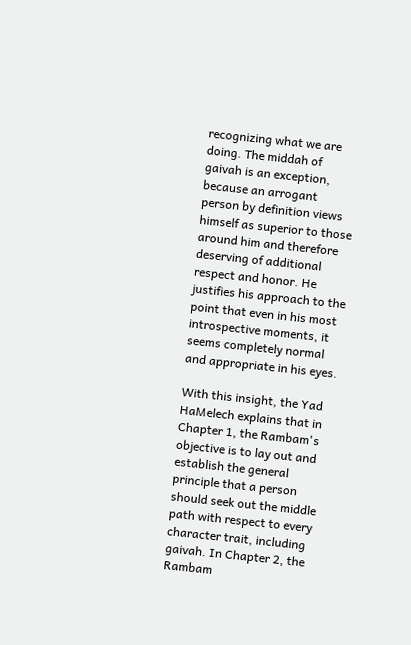recognizing what we are doing. The middah of gaivah is an exception, because an arrogant person by definition views himself as superior to those around him and therefore deserving of additional respect and honor. He justifies his approach to the point that even in his most introspective moments, it seems completely normal and appropriate in his eyes.

With this insight, the Yad HaMelech explains that in Chapter 1, the Rambam's objective is to lay out and establish the general principle that a person should seek out the middle path with respect to every character trait, including gaivah. In Chapter 2, the Rambam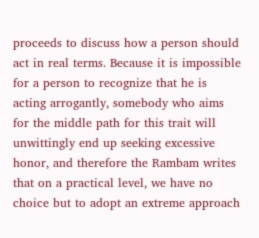proceeds to discuss how a person should act in real terms. Because it is impossible for a person to recognize that he is acting arrogantly, somebody who aims for the middle path for this trait will unwittingly end up seeking excessive honor, and therefore the Rambam writes that on a practical level, we have no choice but to adopt an extreme approach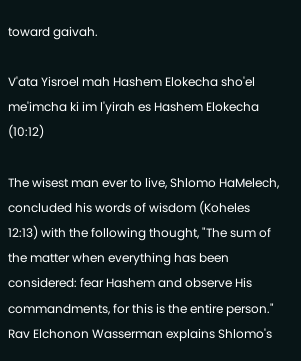toward gaivah.

V'ata Yisroel mah Hashem Elokecha sho'el me'imcha ki im l'yirah es Hashem Elokecha (10:12)

The wisest man ever to live, Shlomo HaMelech, concluded his words of wisdom (Koheles 12:13) with the following thought, "The sum of the matter when everything has been considered: fear Hashem and observe His commandments, for this is the entire person." Rav Elchonon Wasserman explains Shlomo's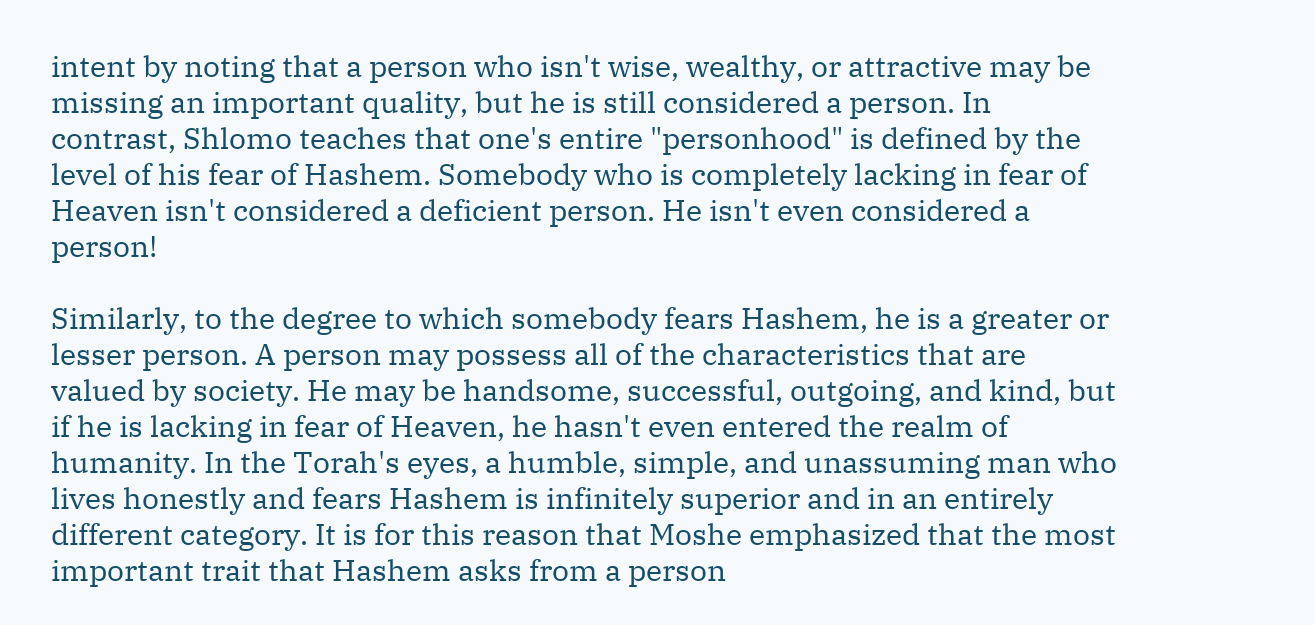intent by noting that a person who isn't wise, wealthy, or attractive may be missing an important quality, but he is still considered a person. In contrast, Shlomo teaches that one's entire "personhood" is defined by the level of his fear of Hashem. Somebody who is completely lacking in fear of Heaven isn't considered a deficient person. He isn't even considered a person!

Similarly, to the degree to which somebody fears Hashem, he is a greater or lesser person. A person may possess all of the characteristics that are valued by society. He may be handsome, successful, outgoing, and kind, but if he is lacking in fear of Heaven, he hasn't even entered the realm of humanity. In the Torah's eyes, a humble, simple, and unassuming man who lives honestly and fears Hashem is infinitely superior and in an entirely different category. It is for this reason that Moshe emphasized that the most important trait that Hashem asks from a person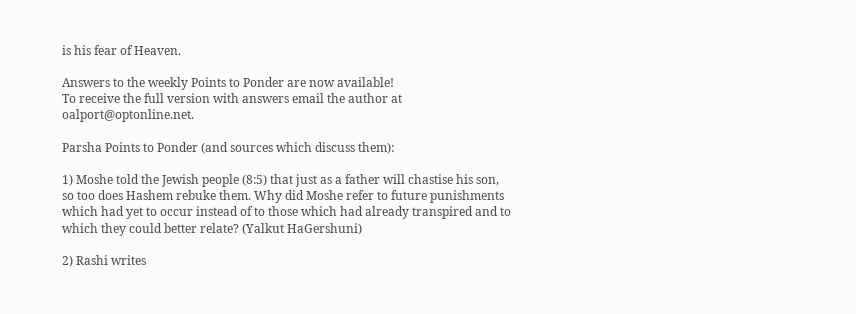is his fear of Heaven.

Answers to the weekly Points to Ponder are now available!
To receive the full version with answers email the author at oalport@optonline.net.

Parsha Points to Ponder (and sources which discuss them):

1) Moshe told the Jewish people (8:5) that just as a father will chastise his son, so too does Hashem rebuke them. Why did Moshe refer to future punishments which had yet to occur instead of to those which had already transpired and to which they could better relate? (Yalkut HaGershuni)

2) Rashi writes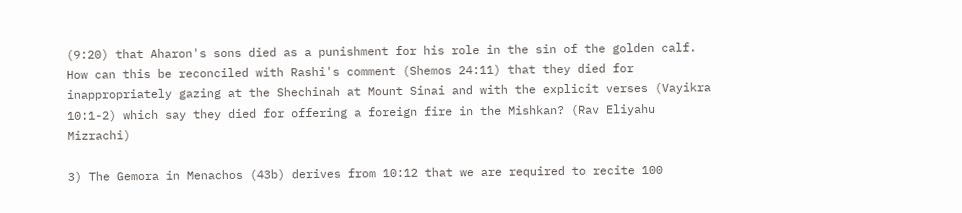(9:20) that Aharon's sons died as a punishment for his role in the sin of the golden calf. How can this be reconciled with Rashi's comment (Shemos 24:11) that they died for inappropriately gazing at the Shechinah at Mount Sinai and with the explicit verses (Vayikra 10:1-2) which say they died for offering a foreign fire in the Mishkan? (Rav Eliyahu Mizrachi)

3) The Gemora in Menachos (43b) derives from 10:12 that we are required to recite 100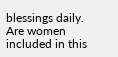blessings daily. Are women included in this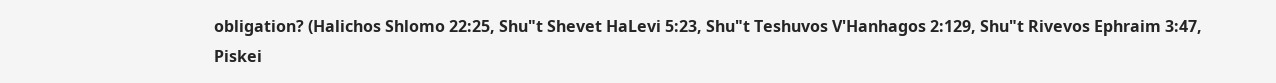obligation? (Halichos Shlomo 22:25, Shu"t Shevet HaLevi 5:23, Shu"t Teshuvos V'Hanhagos 2:129, Shu"t Rivevos Ephraim 3:47, Piskei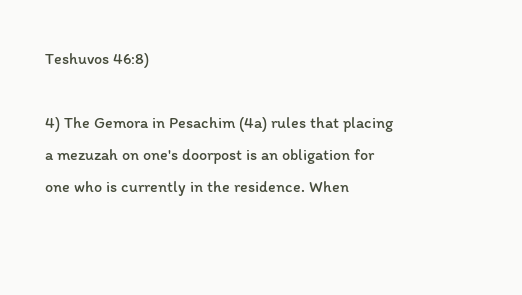Teshuvos 46:8)

4) The Gemora in Pesachim (4a) rules that placing a mezuzah on one's doorpost is an obligation for one who is currently in the residence. When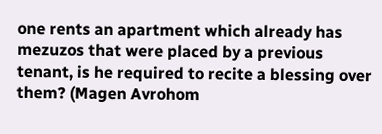one rents an apartment which already has mezuzos that were placed by a previous tenant, is he required to recite a blessing over them? (Magen Avrohom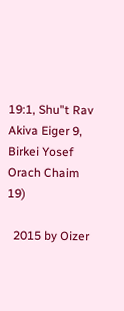19:1, Shu"t Rav Akiva Eiger 9, Birkei Yosef Orach Chaim 19)

  2015 by Oizer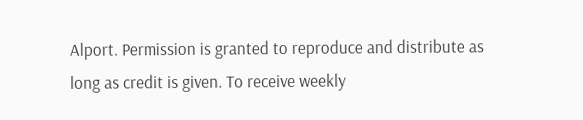Alport. Permission is granted to reproduce and distribute as long as credit is given. To receive weekly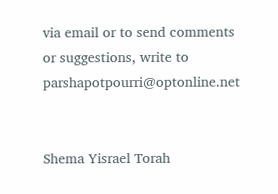via email or to send comments or suggestions, write to parshapotpourri@optonline.net


Shema Yisrael Torah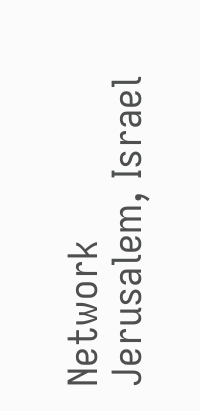Network
Jerusalem, Israel